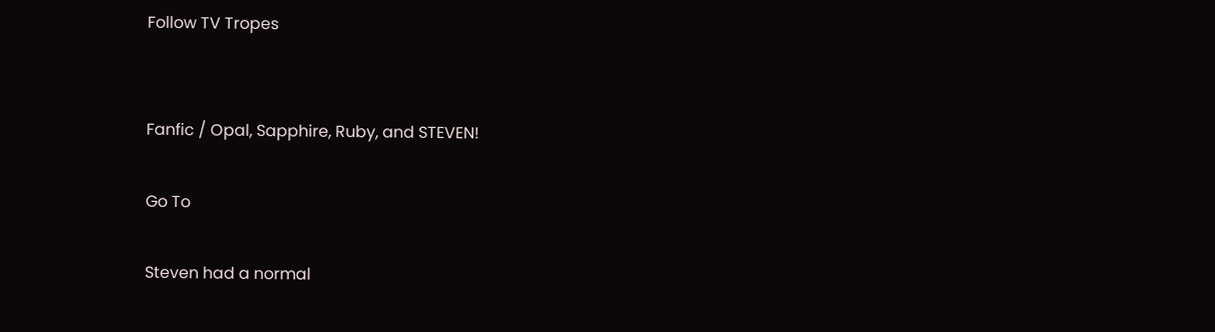Follow TV Tropes


Fanfic / Opal, Sapphire, Ruby, and STEVEN!

Go To

Steven had a normal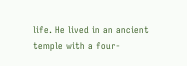life. He lived in an ancient temple with a four-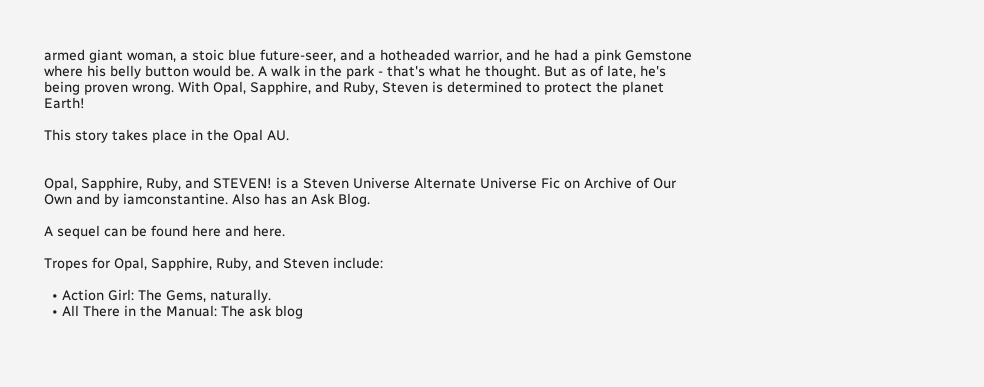armed giant woman, a stoic blue future-seer, and a hotheaded warrior, and he had a pink Gemstone where his belly button would be. A walk in the park - that's what he thought. But as of late, he's being proven wrong. With Opal, Sapphire, and Ruby, Steven is determined to protect the planet Earth!

This story takes place in the Opal AU.


Opal, Sapphire, Ruby, and STEVEN! is a Steven Universe Alternate Universe Fic on Archive of Our Own and by iamconstantine. Also has an Ask Blog.

A sequel can be found here and here.

Tropes for Opal, Sapphire, Ruby, and Steven include:

  • Action Girl: The Gems, naturally.
  • All There in the Manual: The ask blog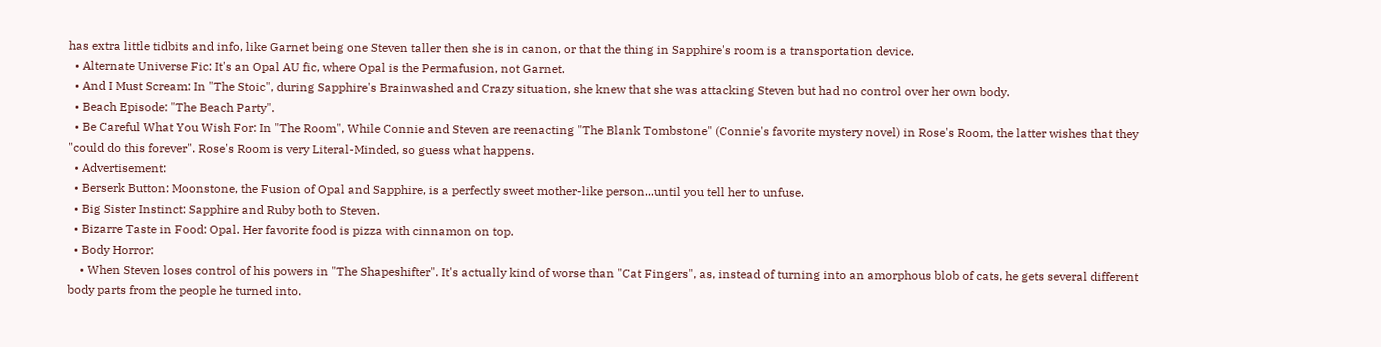has extra little tidbits and info, like Garnet being one Steven taller then she is in canon, or that the thing in Sapphire's room is a transportation device.
  • Alternate Universe Fic: It's an Opal AU fic, where Opal is the Permafusion, not Garnet.
  • And I Must Scream: In "The Stoic", during Sapphire's Brainwashed and Crazy situation, she knew that she was attacking Steven but had no control over her own body.
  • Beach Episode: "The Beach Party".
  • Be Careful What You Wish For: In "The Room", While Connie and Steven are reenacting "The Blank Tombstone" (Connie's favorite mystery novel) in Rose's Room, the latter wishes that they "could do this forever". Rose's Room is very Literal-Minded, so guess what happens.
  • Advertisement:
  • Berserk Button: Moonstone, the Fusion of Opal and Sapphire, is a perfectly sweet mother-like person...until you tell her to unfuse.
  • Big Sister Instinct: Sapphire and Ruby both to Steven.
  • Bizarre Taste in Food: Opal. Her favorite food is pizza with cinnamon on top.
  • Body Horror:
    • When Steven loses control of his powers in "The Shapeshifter". It's actually kind of worse than "Cat Fingers", as, instead of turning into an amorphous blob of cats, he gets several different body parts from the people he turned into.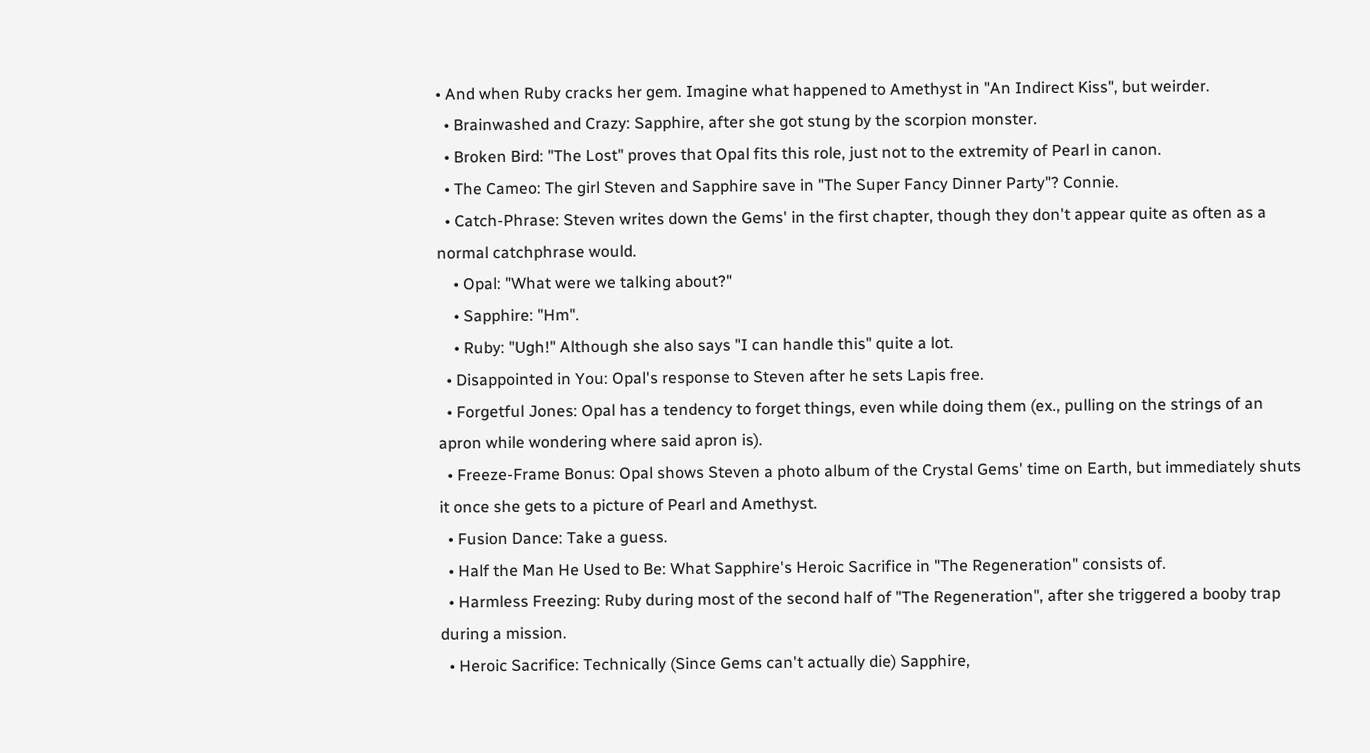• And when Ruby cracks her gem. Imagine what happened to Amethyst in "An Indirect Kiss", but weirder.
  • Brainwashed and Crazy: Sapphire, after she got stung by the scorpion monster.
  • Broken Bird: "The Lost" proves that Opal fits this role, just not to the extremity of Pearl in canon.
  • The Cameo: The girl Steven and Sapphire save in "The Super Fancy Dinner Party"? Connie.
  • Catch-Phrase: Steven writes down the Gems' in the first chapter, though they don't appear quite as often as a normal catchphrase would.
    • Opal: "What were we talking about?"
    • Sapphire: "Hm".
    • Ruby: "Ugh!" Although she also says "I can handle this" quite a lot.
  • Disappointed in You: Opal's response to Steven after he sets Lapis free.
  • Forgetful Jones: Opal has a tendency to forget things, even while doing them (ex., pulling on the strings of an apron while wondering where said apron is).
  • Freeze-Frame Bonus: Opal shows Steven a photo album of the Crystal Gems' time on Earth, but immediately shuts it once she gets to a picture of Pearl and Amethyst.
  • Fusion Dance: Take a guess.
  • Half the Man He Used to Be: What Sapphire's Heroic Sacrifice in "The Regeneration" consists of.
  • Harmless Freezing: Ruby during most of the second half of "The Regeneration", after she triggered a booby trap during a mission.
  • Heroic Sacrifice: Technically (Since Gems can't actually die) Sapphire,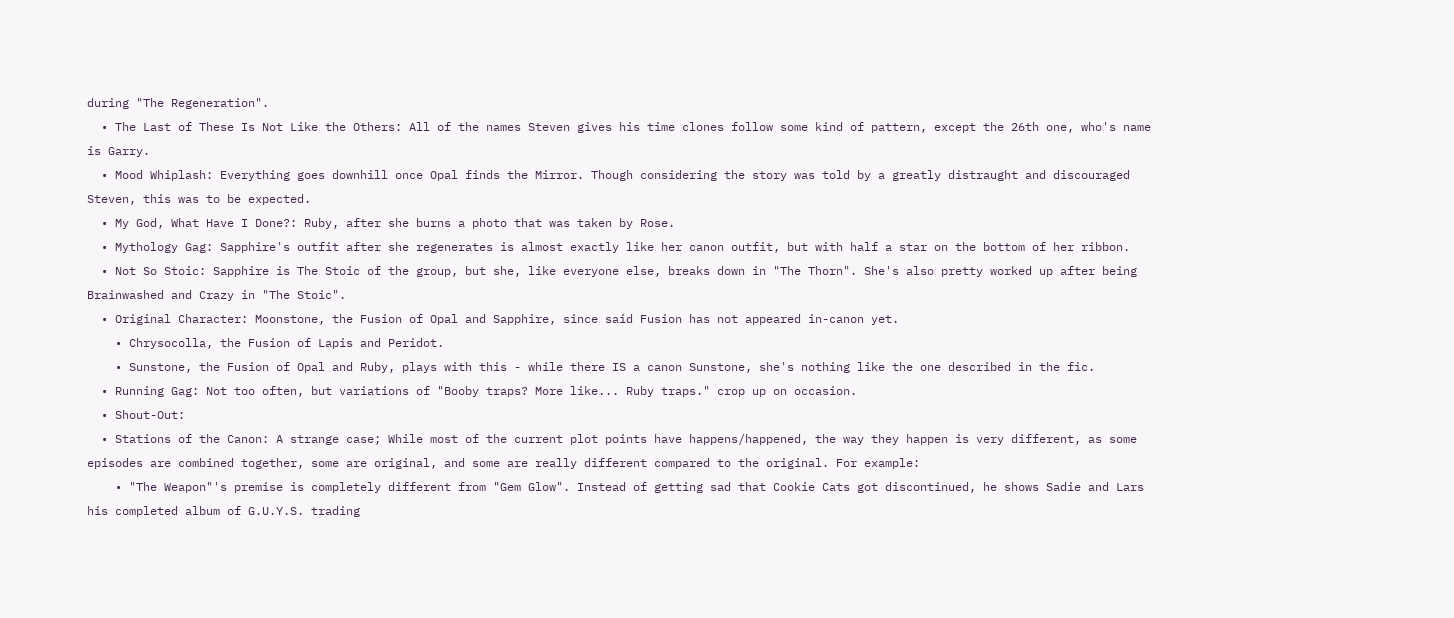during "The Regeneration".
  • The Last of These Is Not Like the Others: All of the names Steven gives his time clones follow some kind of pattern, except the 26th one, who's name is Garry.
  • Mood Whiplash: Everything goes downhill once Opal finds the Mirror. Though considering the story was told by a greatly distraught and discouraged Steven, this was to be expected.
  • My God, What Have I Done?: Ruby, after she burns a photo that was taken by Rose.
  • Mythology Gag: Sapphire's outfit after she regenerates is almost exactly like her canon outfit, but with half a star on the bottom of her ribbon.
  • Not So Stoic: Sapphire is The Stoic of the group, but she, like everyone else, breaks down in "The Thorn". She's also pretty worked up after being Brainwashed and Crazy in "The Stoic".
  • Original Character: Moonstone, the Fusion of Opal and Sapphire, since said Fusion has not appeared in-canon yet.
    • Chrysocolla, the Fusion of Lapis and Peridot.
    • Sunstone, the Fusion of Opal and Ruby, plays with this - while there IS a canon Sunstone, she's nothing like the one described in the fic.
  • Running Gag: Not too often, but variations of "Booby traps? More like... Ruby traps." crop up on occasion.
  • Shout-Out:
  • Stations of the Canon: A strange case; While most of the current plot points have happens/happened, the way they happen is very different, as some episodes are combined together, some are original, and some are really different compared to the original. For example:
    • "The Weapon"'s premise is completely different from "Gem Glow". Instead of getting sad that Cookie Cats got discontinued, he shows Sadie and Lars his completed album of G.U.Y.S. trading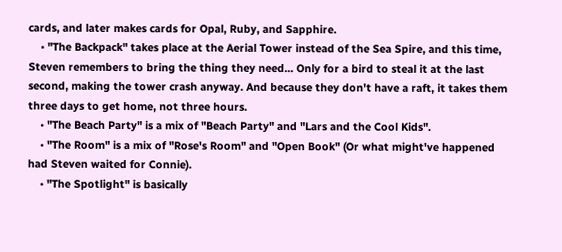cards, and later makes cards for Opal, Ruby, and Sapphire.
    • "The Backpack" takes place at the Aerial Tower instead of the Sea Spire, and this time, Steven remembers to bring the thing they need... Only for a bird to steal it at the last second, making the tower crash anyway. And because they don't have a raft, it takes them three days to get home, not three hours.
    • "The Beach Party" is a mix of "Beach Party" and "Lars and the Cool Kids".
    • "The Room" is a mix of "Rose's Room" and "Open Book" (Or what might've happened had Steven waited for Connie).
    • "The Spotlight" is basically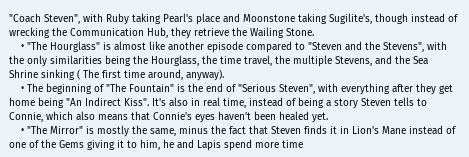"Coach Steven", with Ruby taking Pearl's place and Moonstone taking Sugilite's, though instead of wrecking the Communication Hub, they retrieve the Wailing Stone.
    • "The Hourglass" is almost like another episode compared to "Steven and the Stevens", with the only similarities being the Hourglass, the time travel, the multiple Stevens, and the Sea Shrine sinking ( The first time around, anyway).
    • The beginning of "The Fountain" is the end of "Serious Steven", with everything after they get home being "An Indirect Kiss". It's also in real time, instead of being a story Steven tells to Connie, which also means that Connie's eyes haven't been healed yet.
    • "The Mirror" is mostly the same, minus the fact that Steven finds it in Lion's Mane instead of one of the Gems giving it to him, he and Lapis spend more time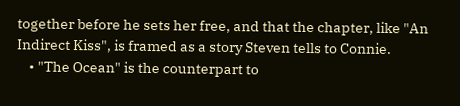together before he sets her free, and that the chapter, like "An Indirect Kiss", is framed as a story Steven tells to Connie.
    • "The Ocean" is the counterpart to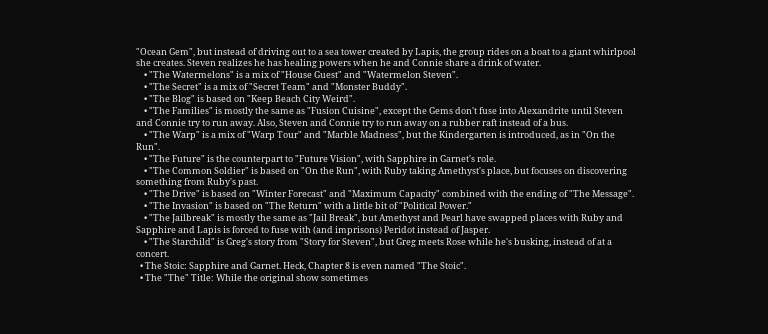"Ocean Gem", but instead of driving out to a sea tower created by Lapis, the group rides on a boat to a giant whirlpool she creates. Steven realizes he has healing powers when he and Connie share a drink of water.
    • "The Watermelons" is a mix of "House Guest" and "Watermelon Steven".
    • "The Secret" is a mix of "Secret Team" and "Monster Buddy".
    • "The Blog" is based on "Keep Beach City Weird".
    • "The Families" is mostly the same as "Fusion Cuisine", except the Gems don't fuse into Alexandrite until Steven and Connie try to run away. Also, Steven and Connie try to run away on a rubber raft instead of a bus.
    • "The Warp" is a mix of "Warp Tour" and "Marble Madness", but the Kindergarten is introduced, as in "On the Run".
    • "The Future" is the counterpart to "Future Vision", with Sapphire in Garnet's role.
    • "The Common Soldier" is based on "On the Run", with Ruby taking Amethyst's place, but focuses on discovering something from Ruby's past.
    • "The Drive" is based on "Winter Forecast" and "Maximum Capacity" combined with the ending of "The Message".
    • "The Invasion" is based on "The Return" with a little bit of "Political Power."
    • "The Jailbreak" is mostly the same as "Jail Break", but Amethyst and Pearl have swapped places with Ruby and Sapphire and Lapis is forced to fuse with (and imprisons) Peridot instead of Jasper.
    • "The Starchild" is Greg's story from "Story for Steven", but Greg meets Rose while he's busking, instead of at a concert.
  • The Stoic: Sapphire and Garnet. Heck, Chapter 8 is even named "The Stoic".
  • The "The" Title: While the original show sometimes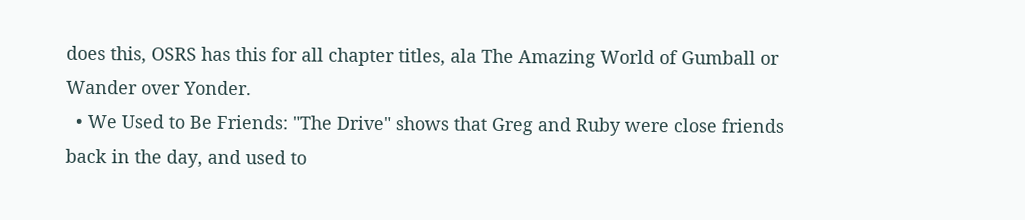does this, OSRS has this for all chapter titles, ala The Amazing World of Gumball or Wander over Yonder.
  • We Used to Be Friends: "The Drive" shows that Greg and Ruby were close friends back in the day, and used to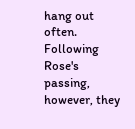hang out often. Following Rose's passing, however, they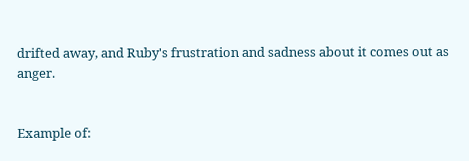drifted away, and Ruby's frustration and sadness about it comes out as anger.


Example of: